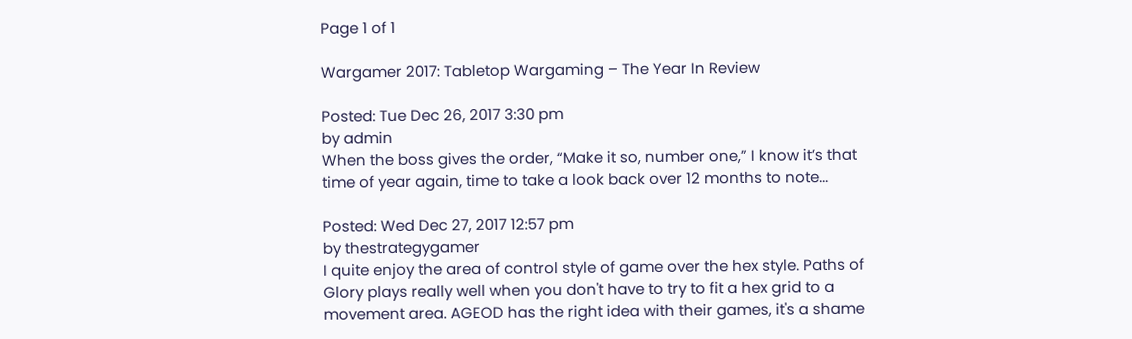Page 1 of 1

Wargamer 2017: Tabletop Wargaming – The Year In Review

Posted: Tue Dec 26, 2017 3:30 pm
by admin
When the boss gives the order, “Make it so, number one,” I know it’s that time of year again, time to take a look back over 12 months to note...

Posted: Wed Dec 27, 2017 12:57 pm
by thestrategygamer
I quite enjoy the area of control style of game over the hex style. Paths of Glory plays really well when you don't have to try to fit a hex grid to a movement area. AGEOD has the right idea with their games, it's a shame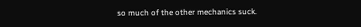so much of the other mechanics suck.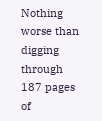Nothing worse than digging through 187 pages of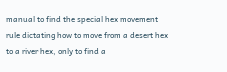manual to find the special hex movement rule dictating how to move from a desert hex to a river hex, only to find a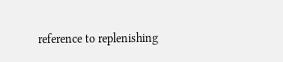reference to replenishing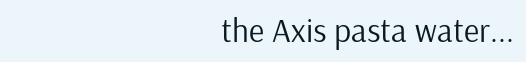the Axis pasta water...